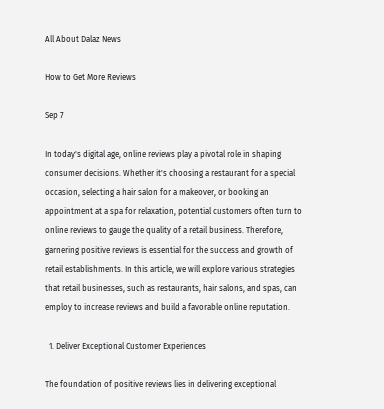All About Dalaz News

How to Get More Reviews

Sep 7

In today's digital age, online reviews play a pivotal role in shaping consumer decisions. Whether it's choosing a restaurant for a special occasion, selecting a hair salon for a makeover, or booking an appointment at a spa for relaxation, potential customers often turn to online reviews to gauge the quality of a retail business. Therefore, garnering positive reviews is essential for the success and growth of retail establishments. In this article, we will explore various strategies that retail businesses, such as restaurants, hair salons, and spas, can employ to increase reviews and build a favorable online reputation.

  1. Deliver Exceptional Customer Experiences

The foundation of positive reviews lies in delivering exceptional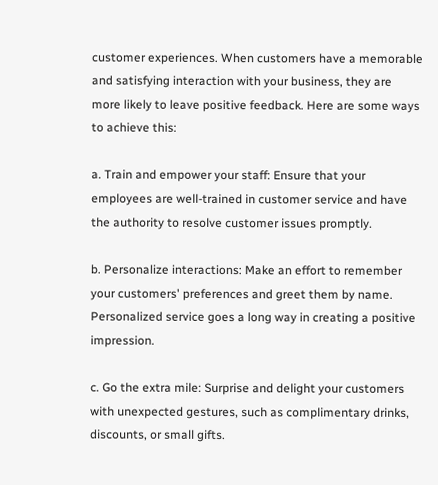customer experiences. When customers have a memorable and satisfying interaction with your business, they are more likely to leave positive feedback. Here are some ways to achieve this:

a. Train and empower your staff: Ensure that your employees are well-trained in customer service and have the authority to resolve customer issues promptly.

b. Personalize interactions: Make an effort to remember your customers' preferences and greet them by name. Personalized service goes a long way in creating a positive impression.

c. Go the extra mile: Surprise and delight your customers with unexpected gestures, such as complimentary drinks, discounts, or small gifts.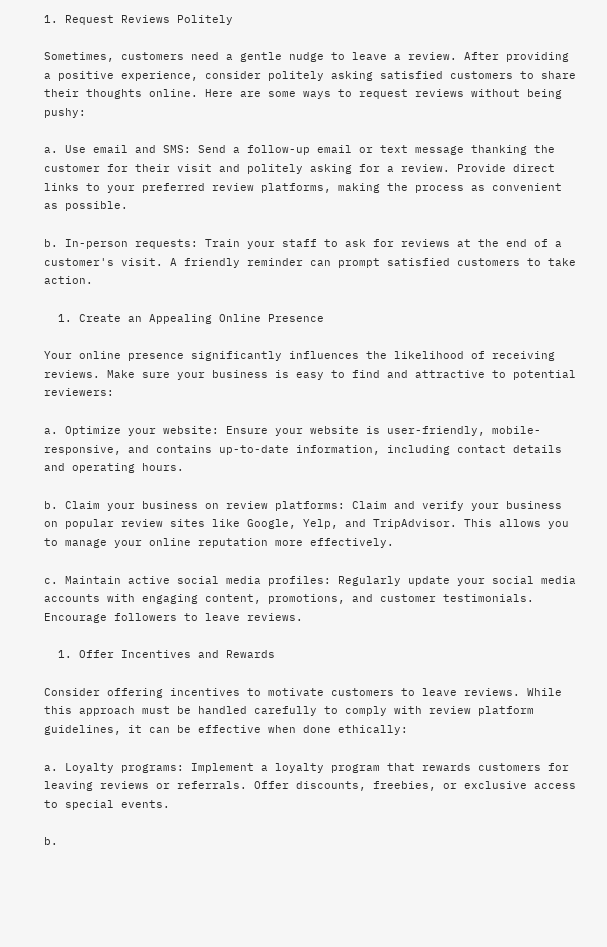1. Request Reviews Politely

Sometimes, customers need a gentle nudge to leave a review. After providing a positive experience, consider politely asking satisfied customers to share their thoughts online. Here are some ways to request reviews without being pushy:

a. Use email and SMS: Send a follow-up email or text message thanking the customer for their visit and politely asking for a review. Provide direct links to your preferred review platforms, making the process as convenient as possible.

b. In-person requests: Train your staff to ask for reviews at the end of a customer's visit. A friendly reminder can prompt satisfied customers to take action.

  1. Create an Appealing Online Presence

Your online presence significantly influences the likelihood of receiving reviews. Make sure your business is easy to find and attractive to potential reviewers:

a. Optimize your website: Ensure your website is user-friendly, mobile-responsive, and contains up-to-date information, including contact details and operating hours.

b. Claim your business on review platforms: Claim and verify your business on popular review sites like Google, Yelp, and TripAdvisor. This allows you to manage your online reputation more effectively.

c. Maintain active social media profiles: Regularly update your social media accounts with engaging content, promotions, and customer testimonials. Encourage followers to leave reviews.

  1. Offer Incentives and Rewards

Consider offering incentives to motivate customers to leave reviews. While this approach must be handled carefully to comply with review platform guidelines, it can be effective when done ethically:

a. Loyalty programs: Implement a loyalty program that rewards customers for leaving reviews or referrals. Offer discounts, freebies, or exclusive access to special events.

b.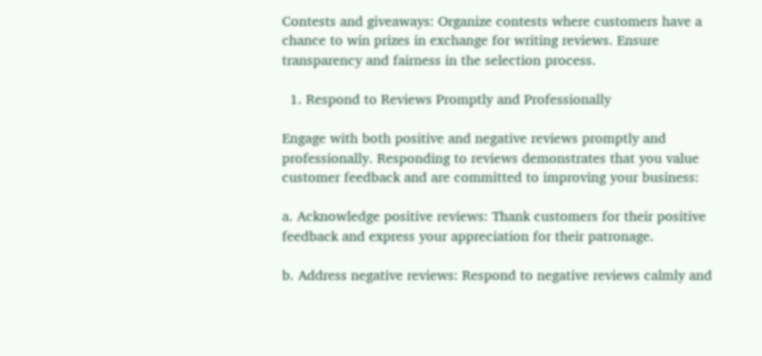Contests and giveaways: Organize contests where customers have a chance to win prizes in exchange for writing reviews. Ensure transparency and fairness in the selection process.

  1. Respond to Reviews Promptly and Professionally

Engage with both positive and negative reviews promptly and professionally. Responding to reviews demonstrates that you value customer feedback and are committed to improving your business:

a. Acknowledge positive reviews: Thank customers for their positive feedback and express your appreciation for their patronage.

b. Address negative reviews: Respond to negative reviews calmly and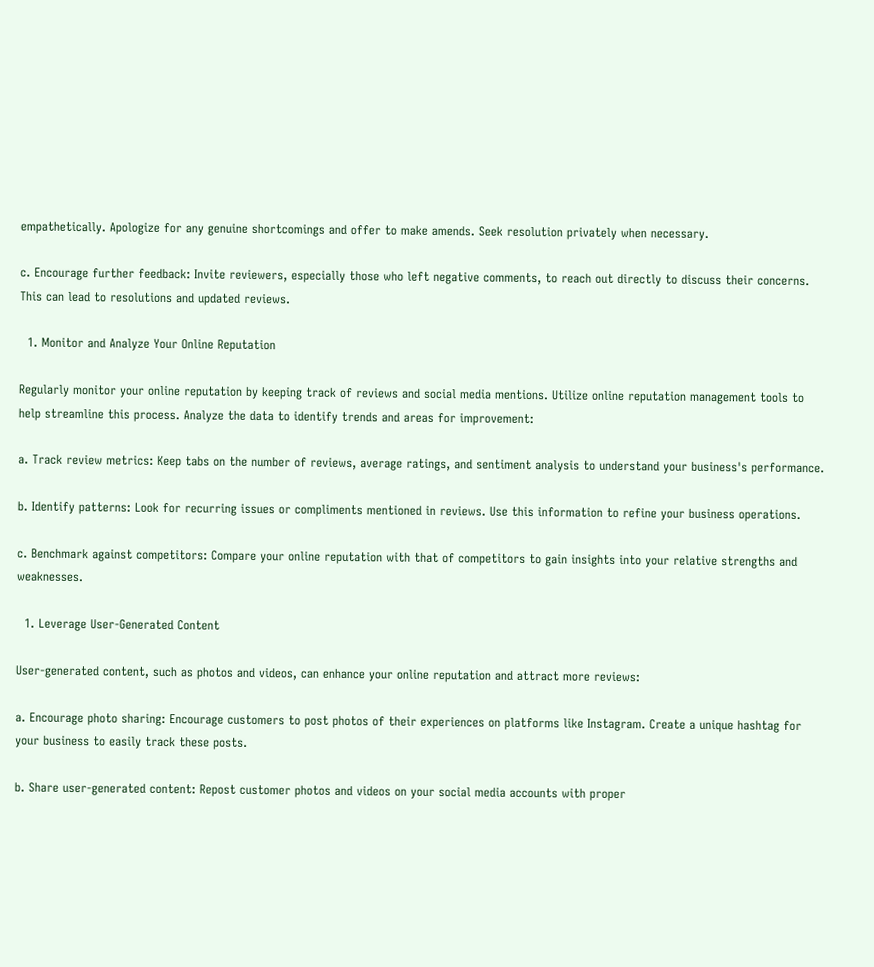empathetically. Apologize for any genuine shortcomings and offer to make amends. Seek resolution privately when necessary.

c. Encourage further feedback: Invite reviewers, especially those who left negative comments, to reach out directly to discuss their concerns. This can lead to resolutions and updated reviews.

  1. Monitor and Analyze Your Online Reputation

Regularly monitor your online reputation by keeping track of reviews and social media mentions. Utilize online reputation management tools to help streamline this process. Analyze the data to identify trends and areas for improvement:

a. Track review metrics: Keep tabs on the number of reviews, average ratings, and sentiment analysis to understand your business's performance.

b. Identify patterns: Look for recurring issues or compliments mentioned in reviews. Use this information to refine your business operations.

c. Benchmark against competitors: Compare your online reputation with that of competitors to gain insights into your relative strengths and weaknesses.

  1. Leverage User-Generated Content

User-generated content, such as photos and videos, can enhance your online reputation and attract more reviews:

a. Encourage photo sharing: Encourage customers to post photos of their experiences on platforms like Instagram. Create a unique hashtag for your business to easily track these posts.

b. Share user-generated content: Repost customer photos and videos on your social media accounts with proper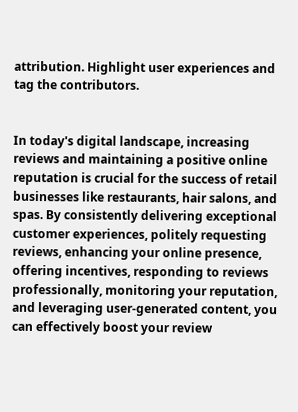attribution. Highlight user experiences and tag the contributors.


In today's digital landscape, increasing reviews and maintaining a positive online reputation is crucial for the success of retail businesses like restaurants, hair salons, and spas. By consistently delivering exceptional customer experiences, politely requesting reviews, enhancing your online presence, offering incentives, responding to reviews professionally, monitoring your reputation, and leveraging user-generated content, you can effectively boost your review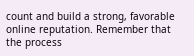count and build a strong, favorable online reputation. Remember that the process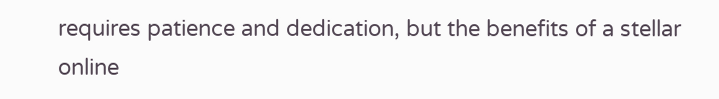requires patience and dedication, but the benefits of a stellar online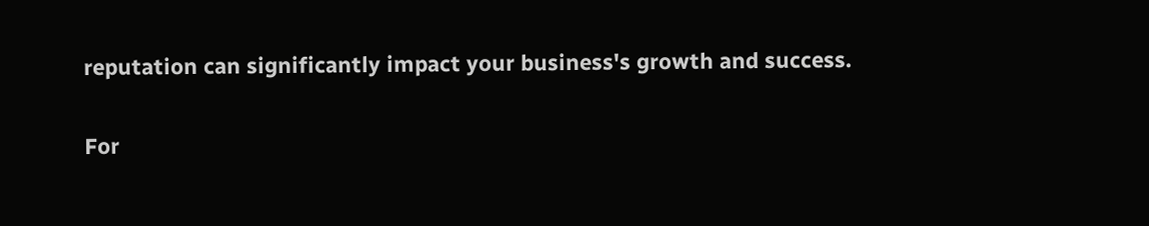reputation can significantly impact your business's growth and success.

For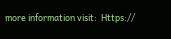more information visit:  Https://